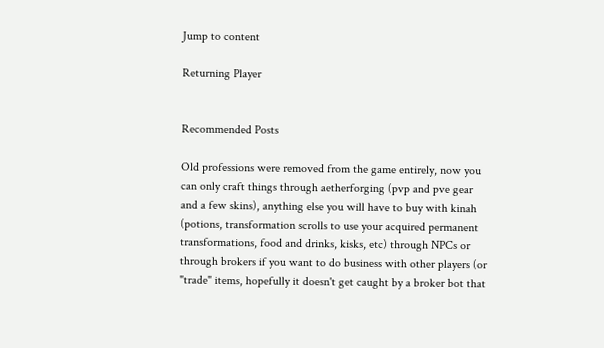Jump to content

Returning Player


Recommended Posts

Old professions were removed from the game entirely, now you can only craft things through aetherforging (pvp and pve gear and a few skins), anything else you will have to buy with kinah (potions, transformation scrolls to use your acquired permanent transformations, food and drinks, kisks, etc) through NPCs or through brokers if you want to do business with other players (or "trade" items, hopefully it doesn't get caught by a broker bot that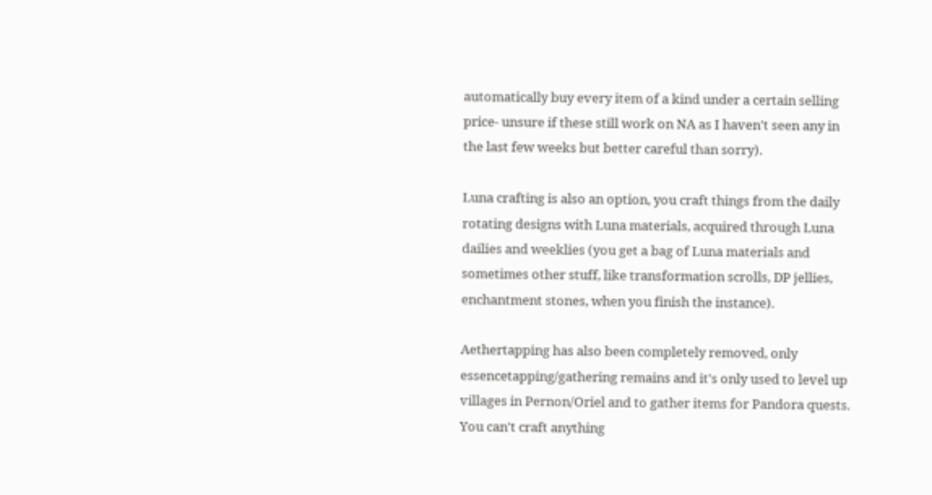automatically buy every item of a kind under a certain selling price- unsure if these still work on NA as I haven't seen any in the last few weeks but better careful than sorry).

Luna crafting is also an option, you craft things from the daily rotating designs with Luna materials, acquired through Luna dailies and weeklies (you get a bag of Luna materials and sometimes other stuff, like transformation scrolls, DP jellies, enchantment stones, when you finish the instance).

Aethertapping has also been completely removed, only essencetapping/gathering remains and it's only used to level up villages in Pernon/Oriel and to gather items for Pandora quests. You can't craft anything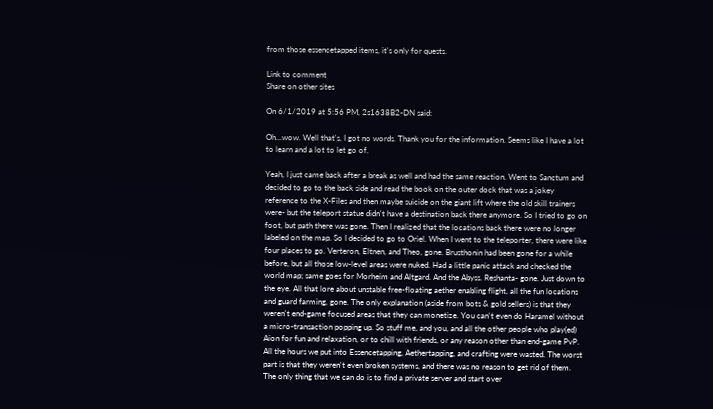from those essencetapped items, it's only for quests.

Link to comment
Share on other sites

On 6/1/2019 at 5:56 PM, 2s1638B2-DN said:

Oh...wow. Well that's, I got no words. Thank you for the information. Seems like I have a lot to learn and a lot to let go of.

Yeah, I just came back after a break as well and had the same reaction. Went to Sanctum and decided to go to the back side and read the book on the outer dock that was a jokey reference to the X-Files and then maybe suicide on the giant lift where the old skill trainers were- but the teleport statue didn't have a destination back there anymore. So I tried to go on foot, but path there was gone. Then I realized that the locations back there were no longer labeled on the map. So I decided to go to Oriel. When I went to the teleporter, there were like four places to go. Verteron, Eltnen, and Theo, gone. Brusthonin had been gone for a while before, but all those low-level areas were nuked. Had a little panic attack and checked the world map; same goes for Morheim and Altgard. And the Abyss. Reshanta- gone. Just down to the eye. All that lore about unstable free-floating aether enabling flight, all the fun locations and guard farming, gone. The only explanation (aside from bots & gold sellers) is that they weren't end-game focused areas that they can monetize. You can't even do Haramel without a micro-transaction popping up. So stuff me, and you, and all the other people who play(ed) Aion for fun and relaxation, or to chill with friends, or any reason other than end-game PvP. All the hours we put into Essencetapping, Aethertapping, and crafting were wasted. The worst part is that they weren't even broken systems, and there was no reason to get rid of them. The only thing that we can do is to find a private server and start over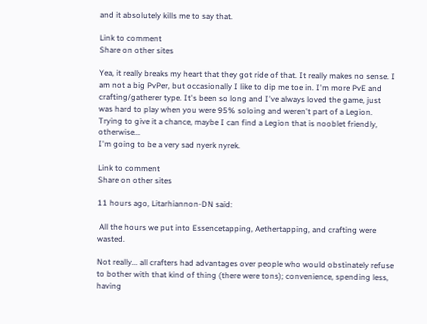and it absolutely kills me to say that.

Link to comment
Share on other sites

Yea, it really breaks my heart that they got ride of that. It really makes no sense. I am not a big PvPer, but occasionally I like to dip me toe in. I'm more PvE and crafting/gatherer type. It's been so long and I've always loved the game, just was hard to play when you were 95% soloing and weren't part of a Legion. Trying to give it a chance, maybe I can find a Legion that is nooblet friendly, otherwise...
I'm going to be a very sad nyerk nyrek.

Link to comment
Share on other sites

11 hours ago, Litarhiannon-DN said:

 All the hours we put into Essencetapping, Aethertapping, and crafting were wasted.

Not really... all crafters had advantages over people who would obstinately refuse to bother with that kind of thing (there were tons); convenience, spending less, having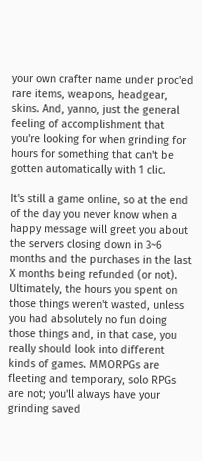your own crafter name under proc'ed rare items, weapons, headgear, skins. And, yanno, just the general feeling of accomplishment that you're looking for when grinding for hours for something that can't be gotten automatically with 1 clic.

It's still a game online, so at the end of the day you never know when a happy message will greet you about the servers closing down in 3~6 months and the purchases in the last X months being refunded (or not). Ultimately, the hours you spent on those things weren't wasted, unless you had absolutely no fun doing those things and, in that case, you really should look into different kinds of games. MMORPGs are fleeting and temporary, solo RPGs are not; you'll always have your grinding saved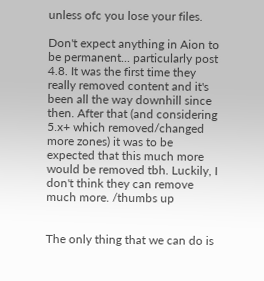unless ofc you lose your files.

Don't expect anything in Aion to be permanent... particularly post 4.8. It was the first time they really removed content and it's been all the way downhill since then. After that (and considering 5.x+ which removed/changed more zones) it was to be expected that this much more would be removed tbh. Luckily, I don't think they can remove much more. /thumbs up


The only thing that we can do is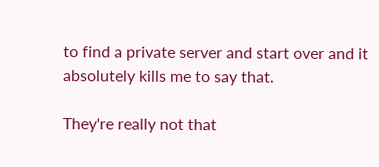to find a private server and start over and it absolutely kills me to say that.

They're really not that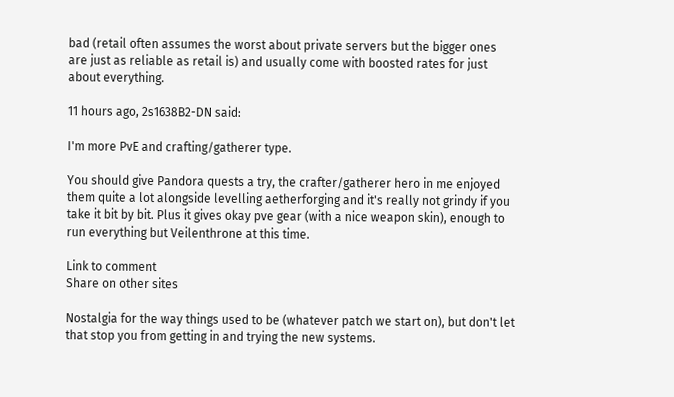bad (retail often assumes the worst about private servers but the bigger ones are just as reliable as retail is) and usually come with boosted rates for just about everything.

11 hours ago, 2s1638B2-DN said:

I'm more PvE and crafting/gatherer type.

You should give Pandora quests a try, the crafter/gatherer hero in me enjoyed them quite a lot alongside levelling aetherforging and it's really not grindy if you take it bit by bit. Plus it gives okay pve gear (with a nice weapon skin), enough to run everything but Veilenthrone at this time.

Link to comment
Share on other sites

Nostalgia for the way things used to be (whatever patch we start on), but don't let that stop you from getting in and trying the new systems.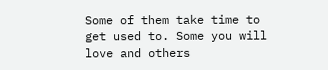Some of them take time to get used to. Some you will love and others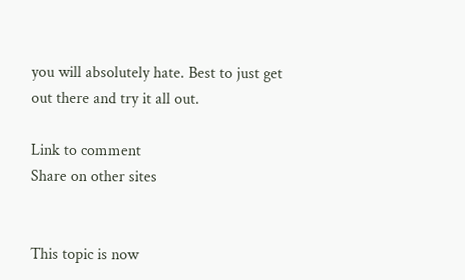you will absolutely hate. Best to just get out there and try it all out.

Link to comment
Share on other sites


This topic is now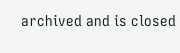archived and is closed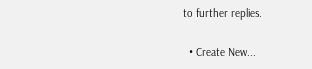to further replies.

  • Create New...